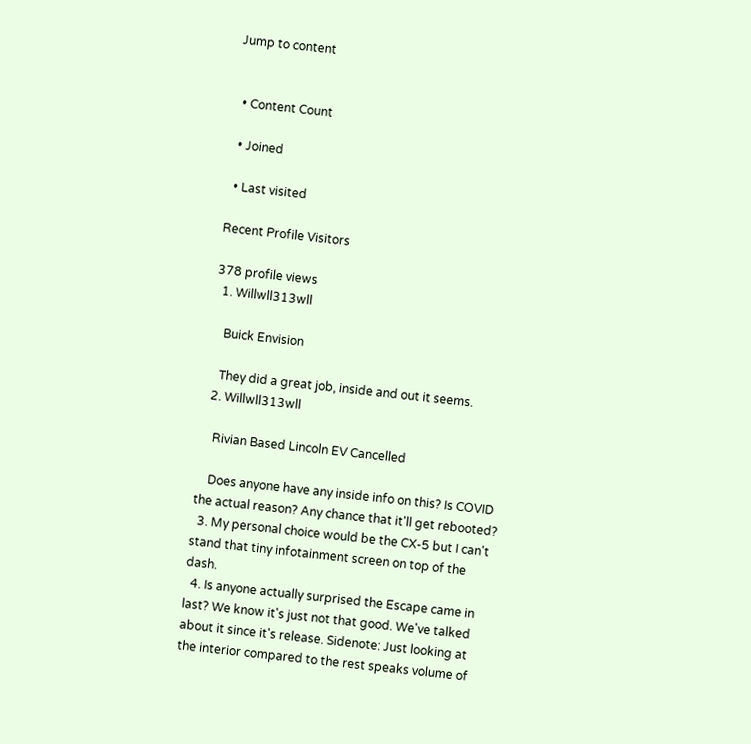Jump to content


  • Content Count

  • Joined

  • Last visited

Recent Profile Visitors

378 profile views
  1. Willwll313wll

    Buick Envision

    They did a great job, inside and out it seems.
  2. Willwll313wll

    Rivian Based Lincoln EV Cancelled

    Does anyone have any inside info on this? Is COVID the actual reason? Any chance that it'll get rebooted?
  3. My personal choice would be the CX-5 but I can't stand that tiny infotainment screen on top of the dash.
  4. Is anyone actually surprised the Escape came in last? We know it's just not that good. We've talked about it since it's release. Sidenote: Just looking at the interior compared to the rest speaks volume of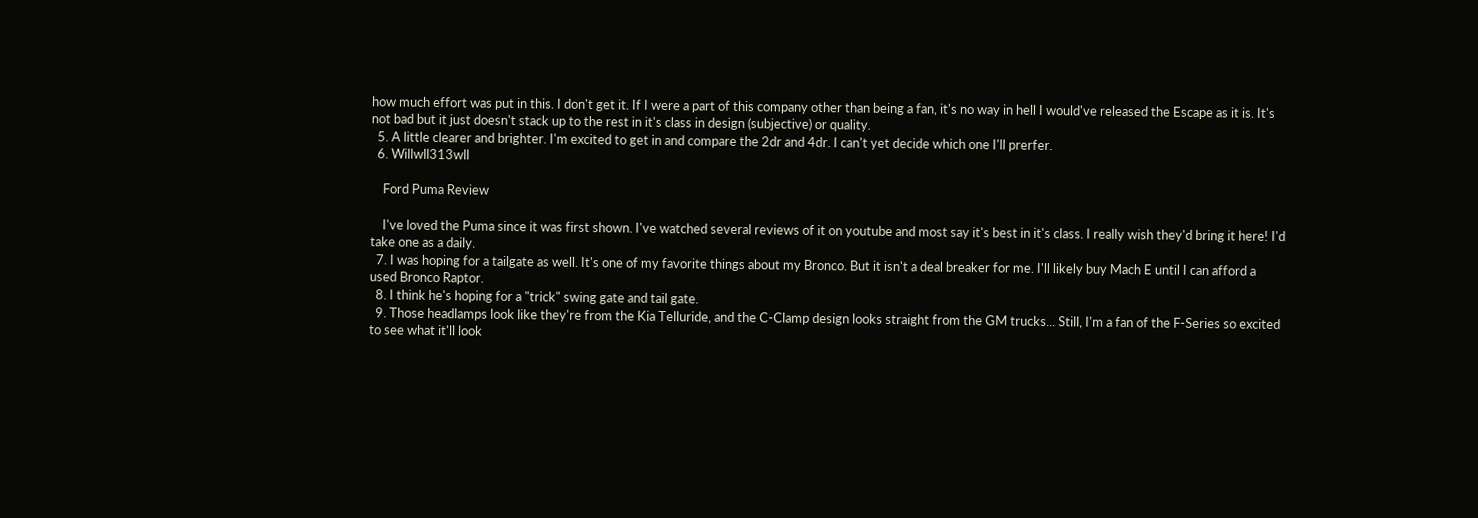how much effort was put in this. I don't get it. If I were a part of this company other than being a fan, it's no way in hell I would've released the Escape as it is. It's not bad but it just doesn't stack up to the rest in it's class in design (subjective) or quality.
  5. A little clearer and brighter. I'm excited to get in and compare the 2dr and 4dr. I can't yet decide which one I'll prerfer.
  6. Willwll313wll

    Ford Puma Review

    I've loved the Puma since it was first shown. I've watched several reviews of it on youtube and most say it's best in it's class. I really wish they'd bring it here! I'd take one as a daily.
  7. I was hoping for a tailgate as well. It's one of my favorite things about my Bronco. But it isn't a deal breaker for me. I'll likely buy Mach E until I can afford a used Bronco Raptor.
  8. I think he's hoping for a "trick" swing gate and tail gate.
  9. Those headlamps look like they're from the Kia Telluride, and the C-Clamp design looks straight from the GM trucks... Still, I'm a fan of the F-Series so excited to see what it'll look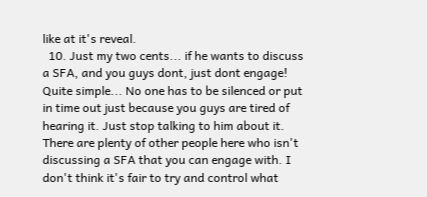like at it's reveal.
  10. Just my two cents... if he wants to discuss a SFA, and you guys dont, just dont engage! Quite simple... No one has to be silenced or put in time out just because you guys are tired of hearing it. Just stop talking to him about it. There are plenty of other people here who isn't discussing a SFA that you can engage with. I don't think it's fair to try and control what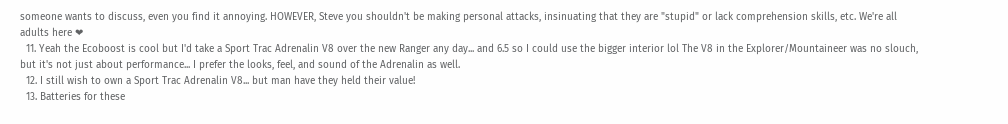someone wants to discuss, even you find it annoying. HOWEVER, Steve you shouldn't be making personal attacks, insinuating that they are "stupid" or lack comprehension skills, etc. We're all adults here ❤
  11. Yeah the Ecoboost is cool but I'd take a Sport Trac Adrenalin V8 over the new Ranger any day... and 6.5 so I could use the bigger interior lol The V8 in the Explorer/Mountaineer was no slouch, but it's not just about performance... I prefer the looks, feel, and sound of the Adrenalin as well.
  12. I still wish to own a Sport Trac Adrenalin V8... but man have they held their value!
  13. Batteries for these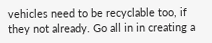vehicles need to be recyclable too, if they not already. Go all in in creating a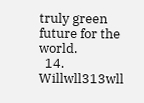truly green future for the world.
  14. Willwll313wll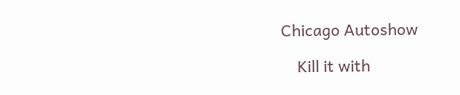Chicago Autoshow

    Kill it with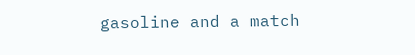gasoline and a match